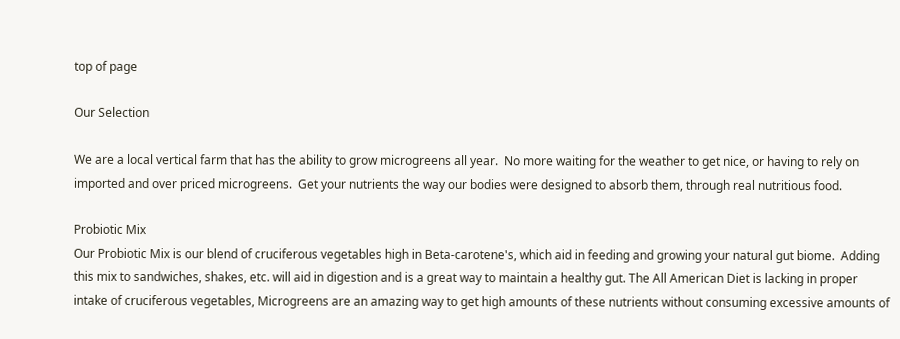top of page

Our Selection

We are a local vertical farm that has the ability to grow microgreens all year.  No more waiting for the weather to get nice, or having to rely on imported and over priced microgreens.  Get your nutrients the way our bodies were designed to absorb them, through real nutritious food.

Probiotic Mix
Our Probiotic Mix is our blend of cruciferous vegetables high in Beta-carotene's, which aid in feeding and growing your natural gut biome.  Adding this mix to sandwiches, shakes, etc. will aid in digestion and is a great way to maintain a healthy gut. The All American Diet is lacking in proper intake of cruciferous vegetables, Microgreens are an amazing way to get high amounts of these nutrients without consuming excessive amounts of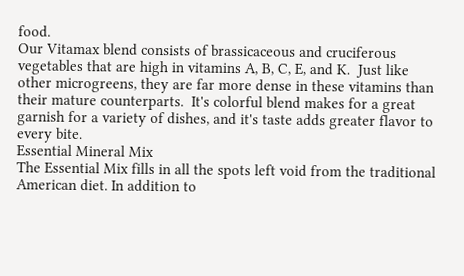food.
Our Vitamax blend consists of brassicaceous and cruciferous vegetables that are high in vitamins A, B, C, E, and K.  Just like other microgreens, they are far more dense in these vitamins than their mature counterparts.  It's colorful blend makes for a great garnish for a variety of dishes, and it's taste adds greater flavor to every bite.
Essential Mineral Mix
The Essential Mix fills in all the spots left void from the traditional American diet. In addition to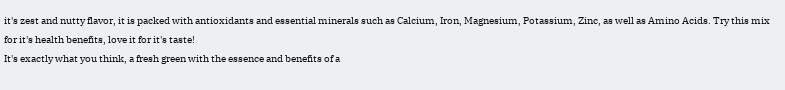it's zest and nutty flavor, it is packed with antioxidants and essential minerals such as Calcium, Iron, Magnesium, Potassium, Zinc, as well as Amino Acids. Try this mix for it's health benefits, love it for it's taste!
It's exactly what you think, a fresh green with the essence and benefits of a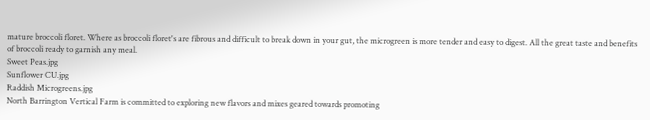mature broccoli floret. Where as broccoli floret's are fibrous and difficult to break down in your gut, the microgreen is more tender and easy to digest. All the great taste and benefits of broccoli ready to garnish any meal.
Sweet Peas.jpg
Sunflower CU.jpg
Raddish Microgreens.jpg
North Barrington Vertical Farm is committed to exploring new flavors and mixes geared towards promoting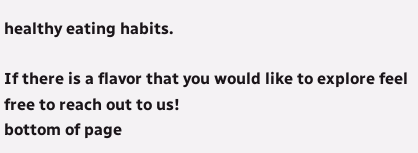healthy eating habits.

If there is a flavor that you would like to explore feel free to reach out to us!
bottom of page